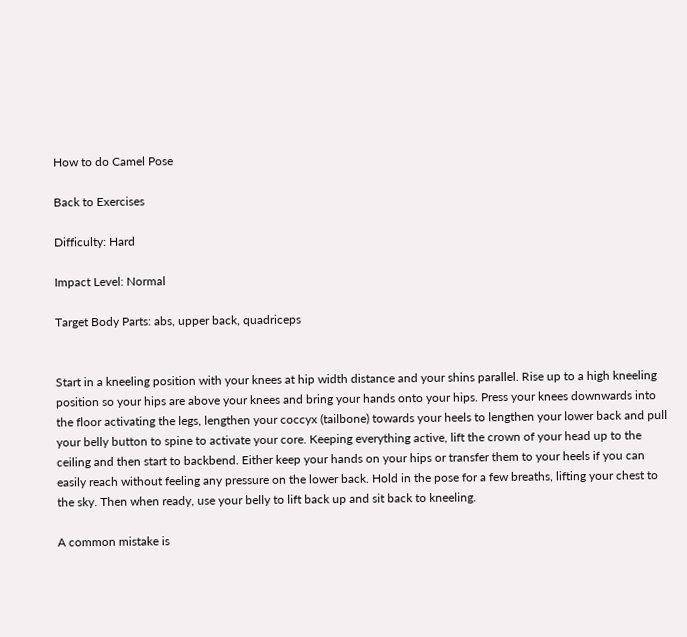How to do Camel Pose

Back to Exercises

Difficulty: Hard

Impact Level: Normal

Target Body Parts: abs, upper back, quadriceps


Start in a kneeling position with your knees at hip width distance and your shins parallel. Rise up to a high kneeling position so your hips are above your knees and bring your hands onto your hips. Press your knees downwards into the floor activating the legs, lengthen your coccyx (tailbone) towards your heels to lengthen your lower back and pull your belly button to spine to activate your core. Keeping everything active, lift the crown of your head up to the ceiling and then start to backbend. Either keep your hands on your hips or transfer them to your heels if you can easily reach without feeling any pressure on the lower back. Hold in the pose for a few breaths, lifting your chest to the sky. Then when ready, use your belly to lift back up and sit back to kneeling.

A common mistake is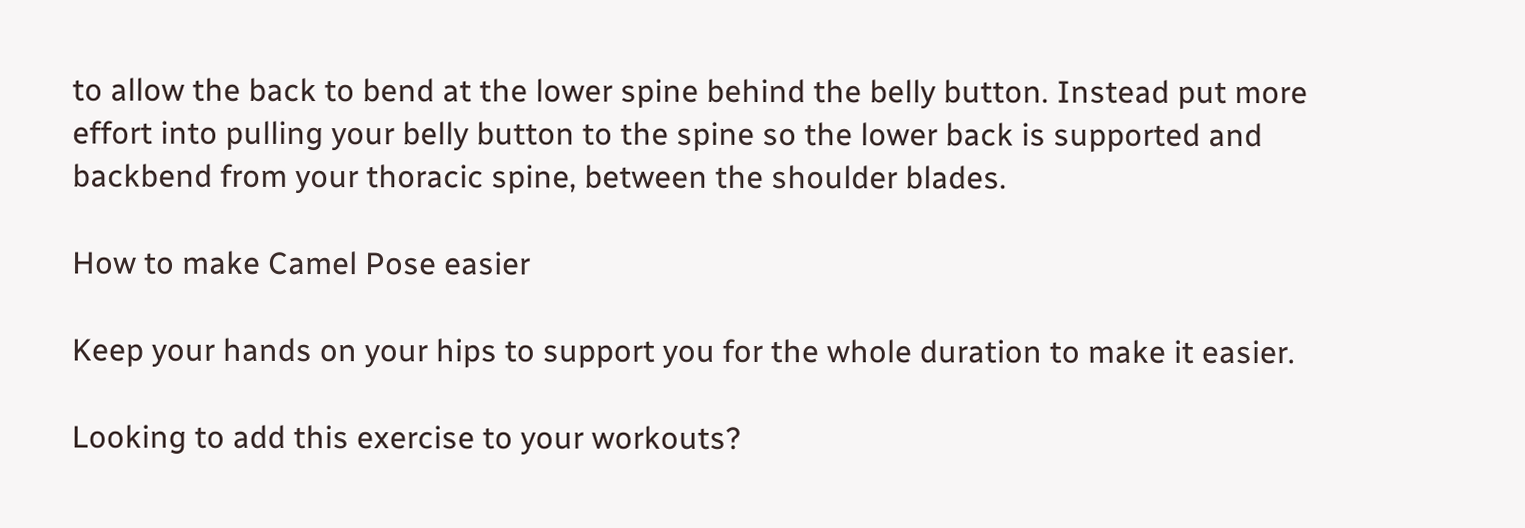to allow the back to bend at the lower spine behind the belly button. Instead put more effort into pulling your belly button to the spine so the lower back is supported and backbend from your thoracic spine, between the shoulder blades.

How to make Camel Pose easier

Keep your hands on your hips to support you for the whole duration to make it easier.

Looking to add this exercise to your workouts?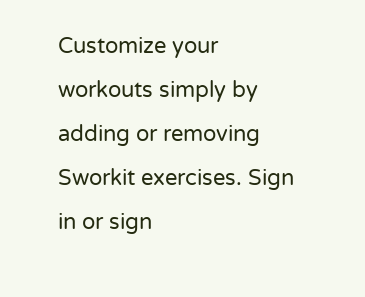Customize your workouts simply by adding or removing Sworkit exercises. Sign in or sign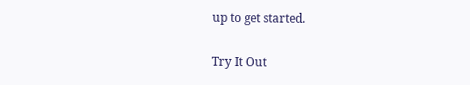up to get started.

Try It Out